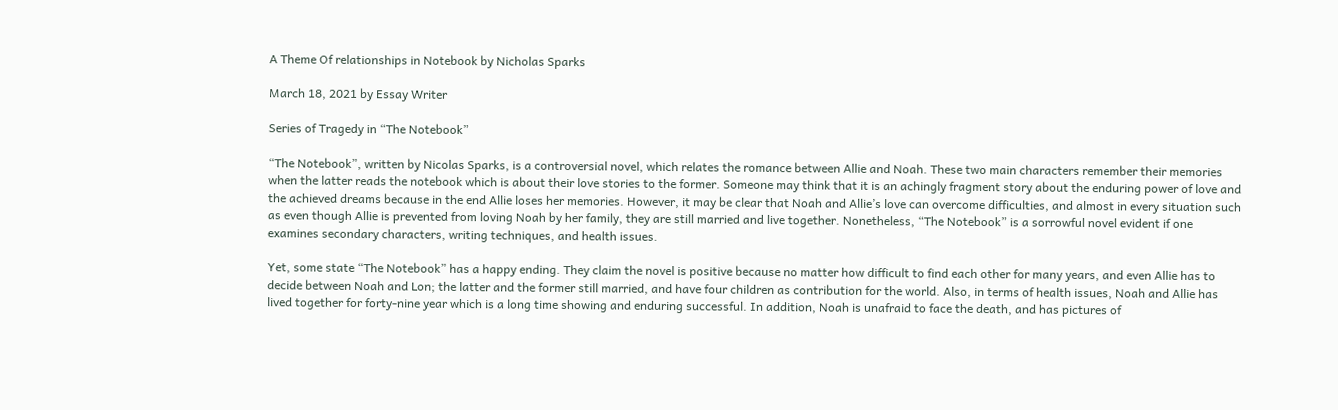A Theme Of relationships in Notebook by Nicholas Sparks

March 18, 2021 by Essay Writer

Series of Tragedy in “The Notebook”

“The Notebook”, written by Nicolas Sparks, is a controversial novel, which relates the romance between Allie and Noah. These two main characters remember their memories when the latter reads the notebook which is about their love stories to the former. Someone may think that it is an achingly fragment story about the enduring power of love and the achieved dreams because in the end Allie loses her memories. However, it may be clear that Noah and Allie’s love can overcome difficulties, and almost in every situation such as even though Allie is prevented from loving Noah by her family, they are still married and live together. Nonetheless, “The Notebook” is a sorrowful novel evident if one examines secondary characters, writing techniques, and health issues.

Yet, some state “The Notebook” has a happy ending. They claim the novel is positive because no matter how difficult to find each other for many years, and even Allie has to decide between Noah and Lon; the latter and the former still married, and have four children as contribution for the world. Also, in terms of health issues, Noah and Allie has lived together for forty-nine year which is a long time showing and enduring successful. In addition, Noah is unafraid to face the death, and has pictures of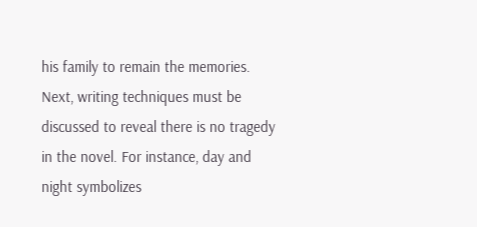his family to remain the memories. Next, writing techniques must be discussed to reveal there is no tragedy in the novel. For instance, day and night symbolizes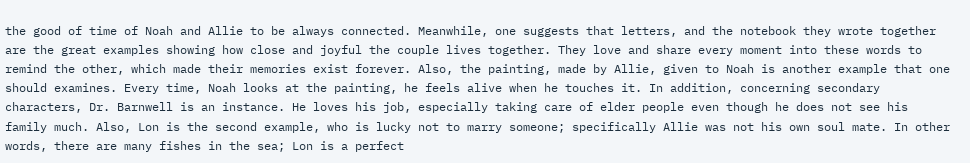the good of time of Noah and Allie to be always connected. Meanwhile, one suggests that letters, and the notebook they wrote together are the great examples showing how close and joyful the couple lives together. They love and share every moment into these words to remind the other, which made their memories exist forever. Also, the painting, made by Allie, given to Noah is another example that one should examines. Every time, Noah looks at the painting, he feels alive when he touches it. In addition, concerning secondary characters, Dr. Barnwell is an instance. He loves his job, especially taking care of elder people even though he does not see his family much. Also, Lon is the second example, who is lucky not to marry someone; specifically Allie was not his own soul mate. In other words, there are many fishes in the sea; Lon is a perfect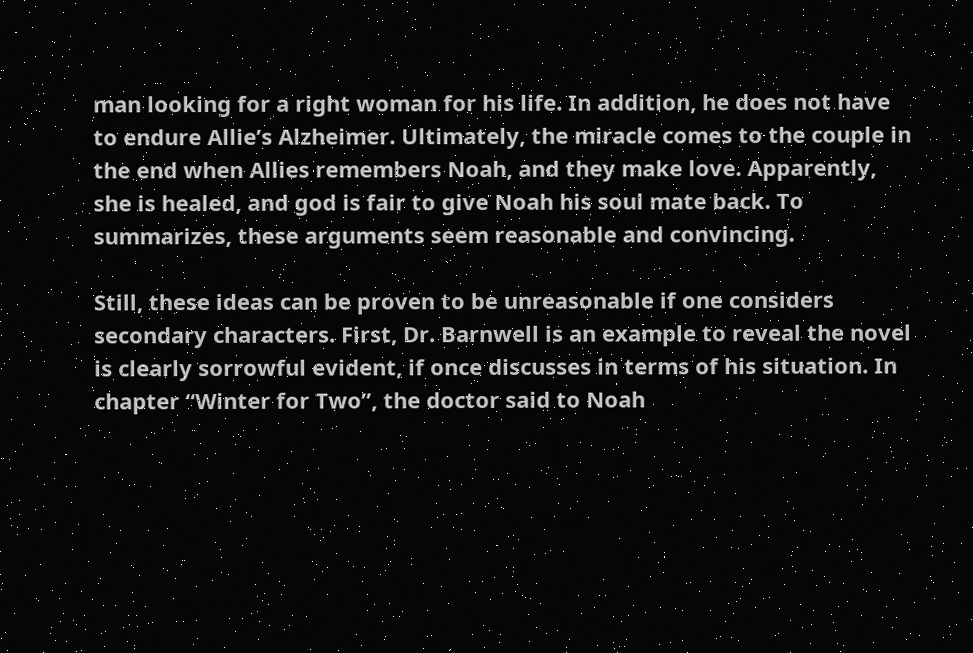man looking for a right woman for his life. In addition, he does not have to endure Allie’s Alzheimer. Ultimately, the miracle comes to the couple in the end when Allies remembers Noah, and they make love. Apparently, she is healed, and god is fair to give Noah his soul mate back. To summarizes, these arguments seem reasonable and convincing.

Still, these ideas can be proven to be unreasonable if one considers secondary characters. First, Dr. Barnwell is an example to reveal the novel is clearly sorrowful evident, if once discusses in terms of his situation. In chapter “Winter for Two”, the doctor said to Noah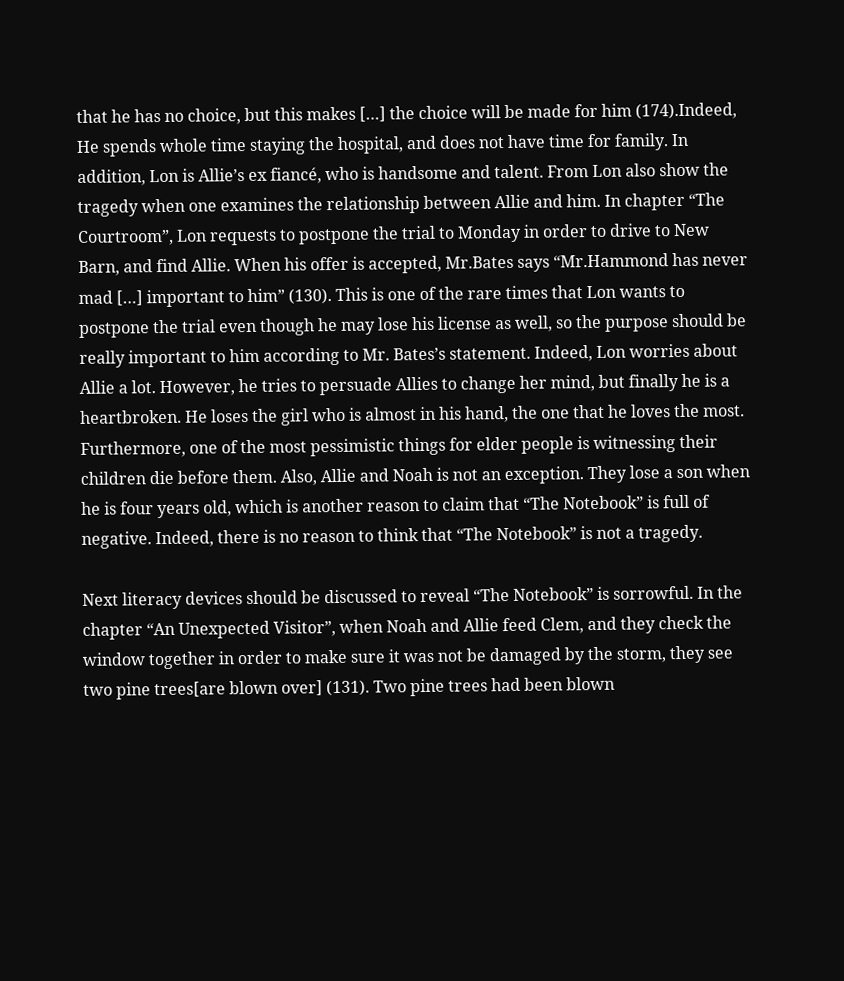that he has no choice, but this makes […] the choice will be made for him (174).Indeed, He spends whole time staying the hospital, and does not have time for family. In addition, Lon is Allie’s ex fiancé, who is handsome and talent. From Lon also show the tragedy when one examines the relationship between Allie and him. In chapter “The Courtroom”, Lon requests to postpone the trial to Monday in order to drive to New Barn, and find Allie. When his offer is accepted, Mr.Bates says “Mr.Hammond has never mad […] important to him” (130). This is one of the rare times that Lon wants to postpone the trial even though he may lose his license as well, so the purpose should be really important to him according to Mr. Bates’s statement. Indeed, Lon worries about Allie a lot. However, he tries to persuade Allies to change her mind, but finally he is a heartbroken. He loses the girl who is almost in his hand, the one that he loves the most. Furthermore, one of the most pessimistic things for elder people is witnessing their children die before them. Also, Allie and Noah is not an exception. They lose a son when he is four years old, which is another reason to claim that “The Notebook” is full of negative. Indeed, there is no reason to think that “The Notebook” is not a tragedy.

Next literacy devices should be discussed to reveal “The Notebook” is sorrowful. In the chapter “An Unexpected Visitor”, when Noah and Allie feed Clem, and they check the window together in order to make sure it was not be damaged by the storm, they see two pine trees[are blown over] (131). Two pine trees had been blown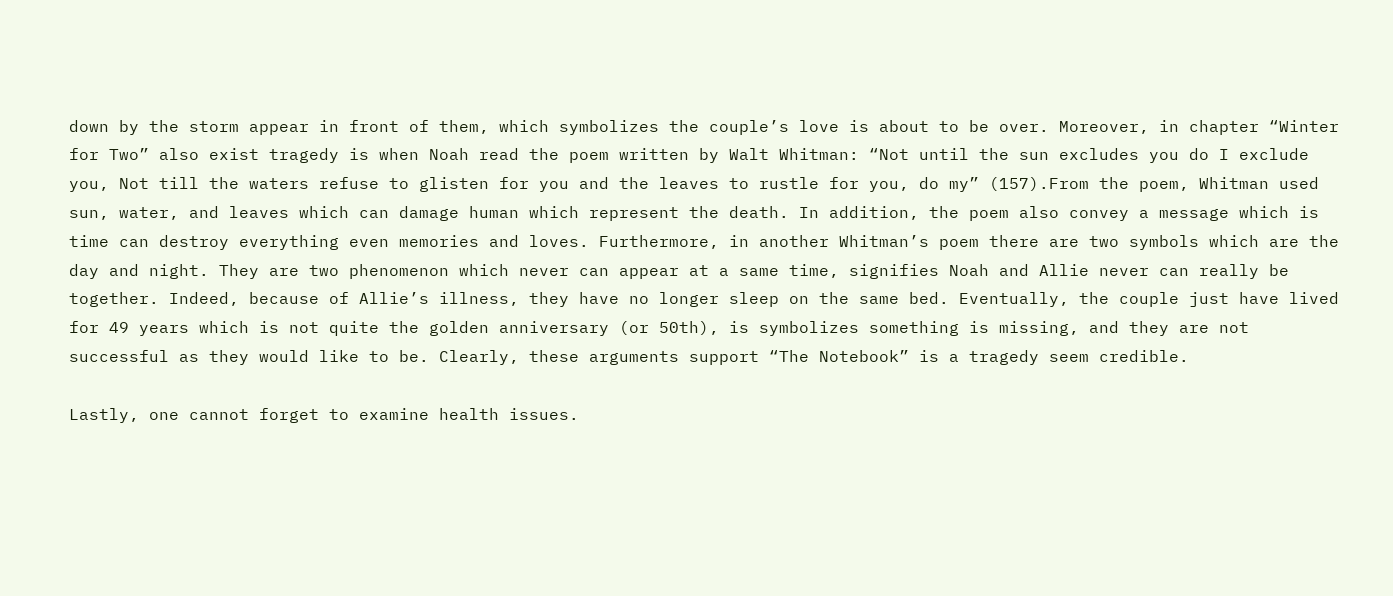down by the storm appear in front of them, which symbolizes the couple’s love is about to be over. Moreover, in chapter “Winter for Two” also exist tragedy is when Noah read the poem written by Walt Whitman: “Not until the sun excludes you do I exclude you, Not till the waters refuse to glisten for you and the leaves to rustle for you, do my” (157).From the poem, Whitman used sun, water, and leaves which can damage human which represent the death. In addition, the poem also convey a message which is time can destroy everything even memories and loves. Furthermore, in another Whitman’s poem there are two symbols which are the day and night. They are two phenomenon which never can appear at a same time, signifies Noah and Allie never can really be together. Indeed, because of Allie’s illness, they have no longer sleep on the same bed. Eventually, the couple just have lived for 49 years which is not quite the golden anniversary (or 50th), is symbolizes something is missing, and they are not successful as they would like to be. Clearly, these arguments support “The Notebook” is a tragedy seem credible.

Lastly, one cannot forget to examine health issues.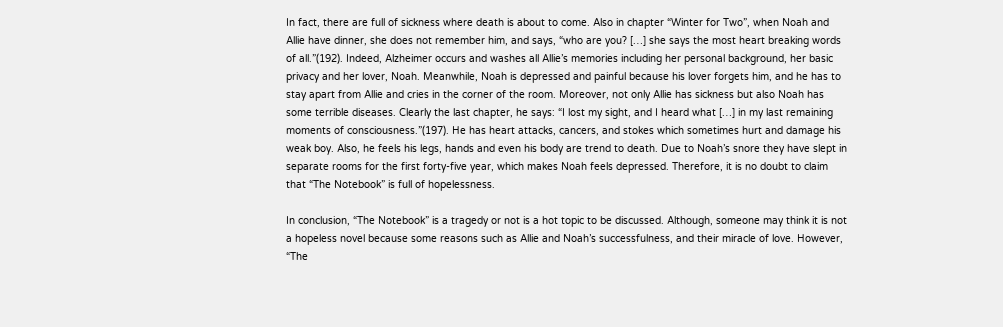In fact, there are full of sickness where death is about to come. Also in chapter “Winter for Two”, when Noah and Allie have dinner, she does not remember him, and says, “who are you? […] she says the most heart breaking words of all.”(192). Indeed, Alzheimer occurs and washes all Allie’s memories including her personal background, her basic privacy and her lover, Noah. Meanwhile, Noah is depressed and painful because his lover forgets him, and he has to stay apart from Allie and cries in the corner of the room. Moreover, not only Allie has sickness but also Noah has some terrible diseases. Clearly the last chapter, he says: “I lost my sight, and I heard what […] in my last remaining moments of consciousness.”(197). He has heart attacks, cancers, and stokes which sometimes hurt and damage his weak boy. Also, he feels his legs, hands and even his body are trend to death. Due to Noah’s snore they have slept in separate rooms for the first forty-five year, which makes Noah feels depressed. Therefore, it is no doubt to claim that “The Notebook” is full of hopelessness.

In conclusion, “The Notebook” is a tragedy or not is a hot topic to be discussed. Although, someone may think it is not a hopeless novel because some reasons such as Allie and Noah’s successfulness, and their miracle of love. However, “The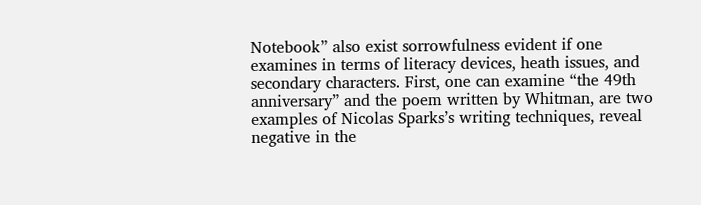Notebook” also exist sorrowfulness evident if one examines in terms of literacy devices, heath issues, and secondary characters. First, one can examine “the 49th anniversary” and the poem written by Whitman, are two examples of Nicolas Sparks’s writing techniques, reveal negative in the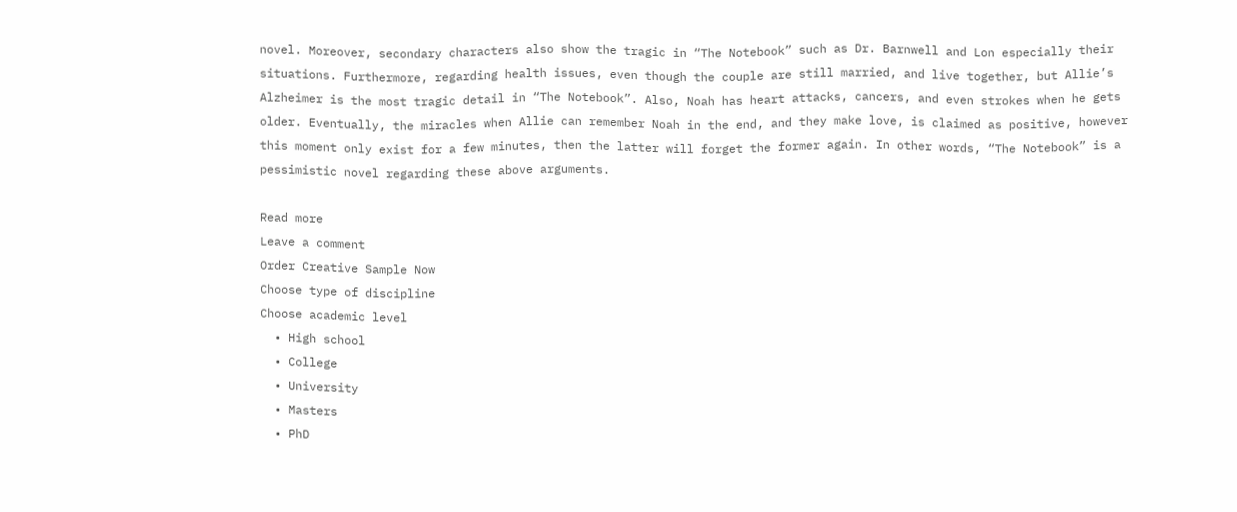novel. Moreover, secondary characters also show the tragic in “The Notebook” such as Dr. Barnwell and Lon especially their situations. Furthermore, regarding health issues, even though the couple are still married, and live together, but Allie’s Alzheimer is the most tragic detail in “The Notebook”. Also, Noah has heart attacks, cancers, and even strokes when he gets older. Eventually, the miracles when Allie can remember Noah in the end, and they make love, is claimed as positive, however this moment only exist for a few minutes, then the latter will forget the former again. In other words, “The Notebook” is a pessimistic novel regarding these above arguments.

Read more
Leave a comment
Order Creative Sample Now
Choose type of discipline
Choose academic level
  • High school
  • College
  • University
  • Masters
  • PhD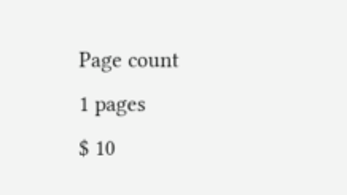Page count
1 pages
$ 10